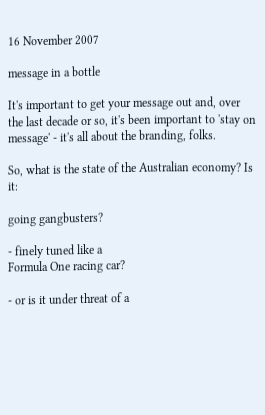16 November 2007

message in a bottle

It's important to get your message out and, over the last decade or so, it's been important to 'stay on message' - it's all about the branding, folks.

So, what is the state of the Australian economy? Is it:

going gangbusters?

- finely tuned like a
Formula One racing car?

- or is it under threat of a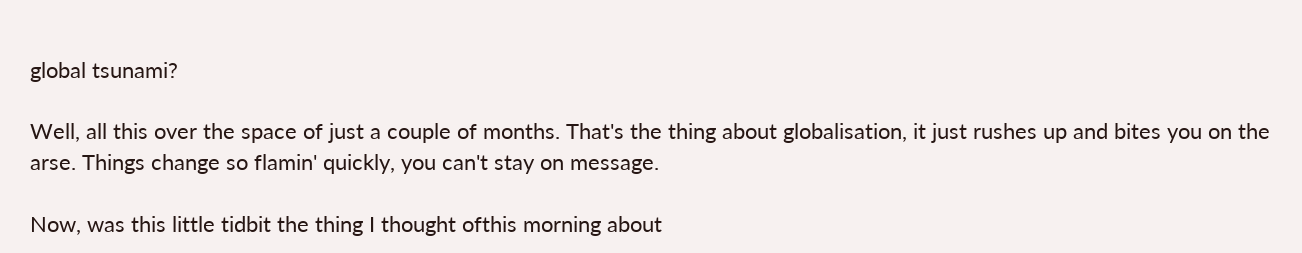global tsunami?

Well, all this over the space of just a couple of months. That's the thing about globalisation, it just rushes up and bites you on the arse. Things change so flamin' quickly, you can't stay on message.

Now, was this little tidbit the thing I thought ofthis morning about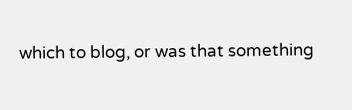which to blog, or was that something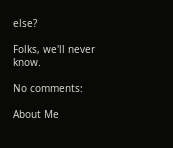else?

Folks, we'll never know.

No comments:

About Me